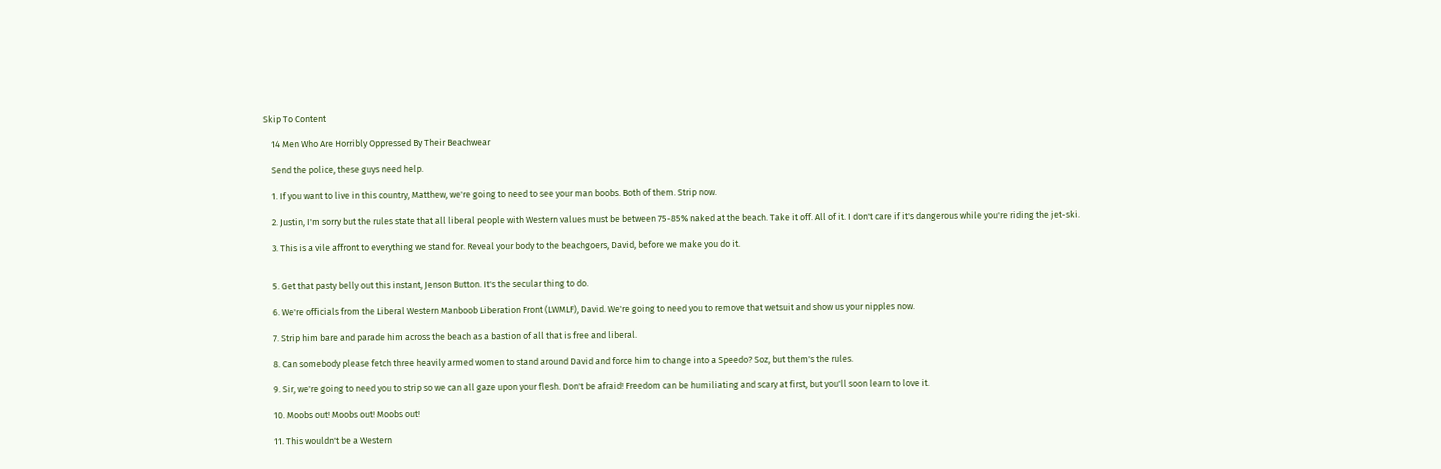Skip To Content

    14 Men Who Are Horribly Oppressed By Their Beachwear

    Send the police, these guys need help.

    1. If you want to live in this country, Matthew, we're going to need to see your man boobs. Both of them. Strip now.

    2. Justin, I'm sorry but the rules state that all liberal people with Western values must be between 75-85% naked at the beach. Take it off. All of it. I don't care if it's dangerous while you're riding the jet-ski.

    3. This is a vile affront to everything we stand for. Reveal your body to the beachgoers, David, before we make you do it.


    5. Get that pasty belly out this instant, Jenson Button. It's the secular thing to do.

    6. We're officials from the Liberal Western Manboob Liberation Front (LWMLF), David. We're going to need you to remove that wetsuit and show us your nipples now.

    7. Strip him bare and parade him across the beach as a bastion of all that is free and liberal.

    8. Can somebody please fetch three heavily armed women to stand around David and force him to change into a Speedo? Soz, but them's the rules.

    9. Sir, we're going to need you to strip so we can all gaze upon your flesh. Don't be afraid! Freedom can be humiliating and scary at first, but you'll soon learn to love it.

    10. Moobs out! Moobs out! Moobs out!

    11. This wouldn't be a Western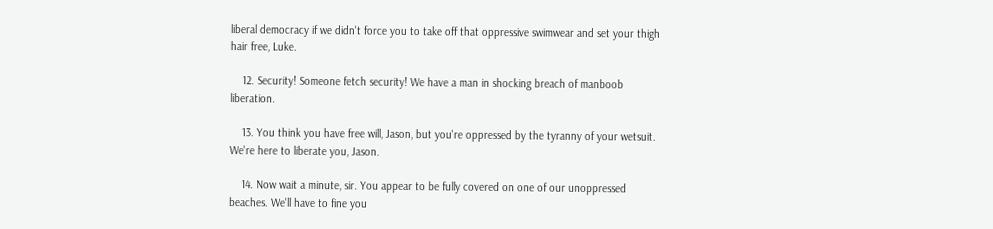liberal democracy if we didn't force you to take off that oppressive swimwear and set your thigh hair free, Luke.

    12. Security! Someone fetch security! We have a man in shocking breach of manboob liberation.

    13. You think you have free will, Jason, but you're oppressed by the tyranny of your wetsuit. We're here to liberate you, Jason.

    14. Now wait a minute, sir. You appear to be fully covered on one of our unoppressed beaches. We'll have to fine you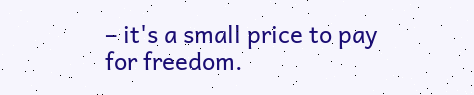– it's a small price to pay for freedom.